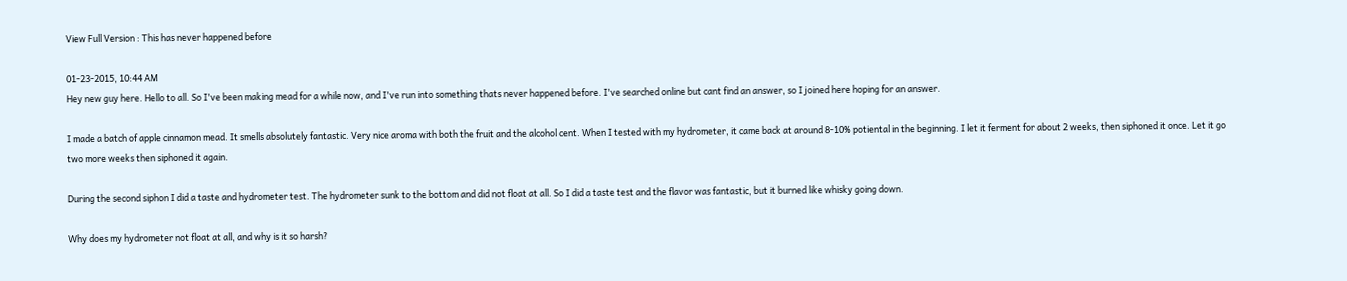View Full Version : This has never happened before

01-23-2015, 10:44 AM
Hey new guy here. Hello to all. So I've been making mead for a while now, and I've run into something thats never happened before. I've searched online but cant find an answer, so I joined here hoping for an answer.

I made a batch of apple cinnamon mead. It smells absolutely fantastic. Very nice aroma with both the fruit and the alcohol cent. When I tested with my hydrometer, it came back at around 8-10% potiental in the beginning. I let it ferment for about 2 weeks, then siphoned it once. Let it go two more weeks then siphoned it again.

During the second siphon I did a taste and hydrometer test. The hydrometer sunk to the bottom and did not float at all. So I did a taste test and the flavor was fantastic, but it burned like whisky going down.

Why does my hydrometer not float at all, and why is it so harsh?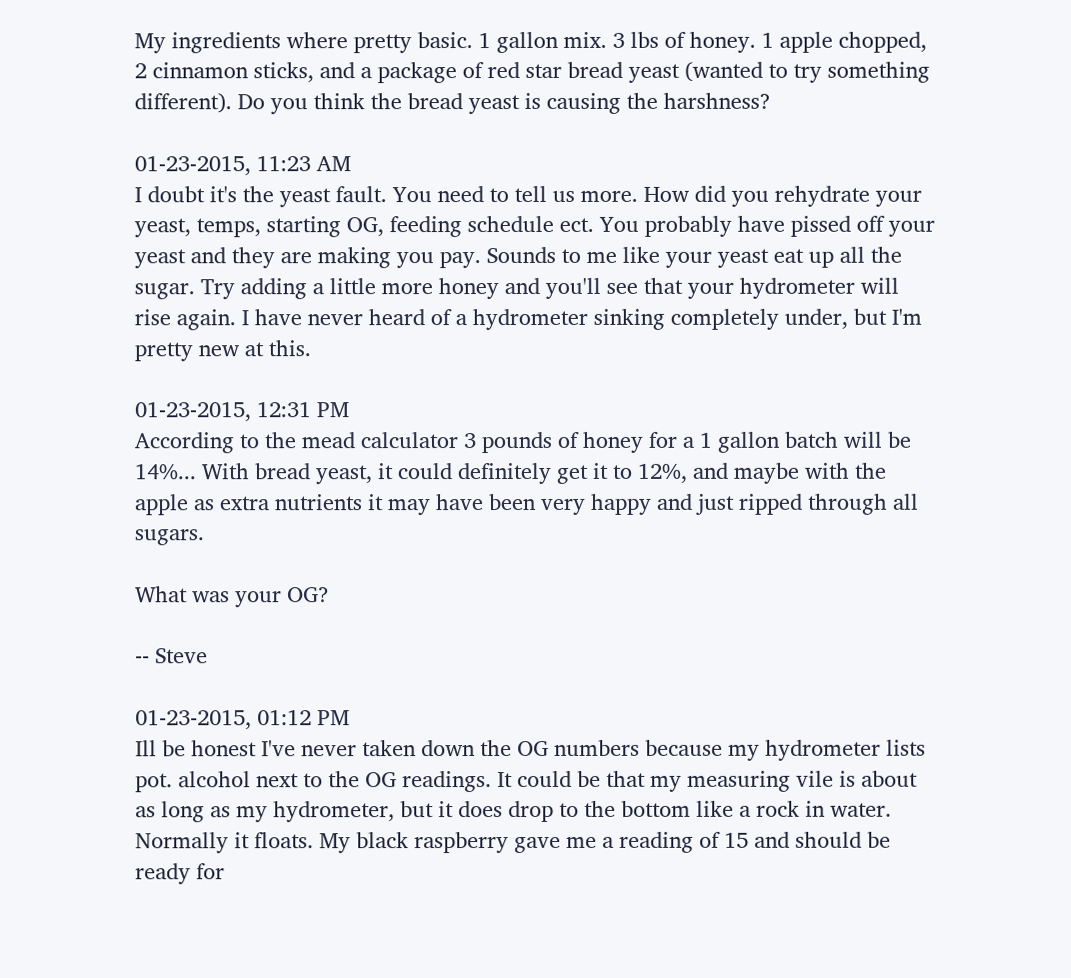My ingredients where pretty basic. 1 gallon mix. 3 lbs of honey. 1 apple chopped, 2 cinnamon sticks, and a package of red star bread yeast (wanted to try something different). Do you think the bread yeast is causing the harshness?

01-23-2015, 11:23 AM
I doubt it's the yeast fault. You need to tell us more. How did you rehydrate your yeast, temps, starting OG, feeding schedule ect. You probably have pissed off your yeast and they are making you pay. Sounds to me like your yeast eat up all the sugar. Try adding a little more honey and you'll see that your hydrometer will rise again. I have never heard of a hydrometer sinking completely under, but I'm pretty new at this.

01-23-2015, 12:31 PM
According to the mead calculator 3 pounds of honey for a 1 gallon batch will be 14%... With bread yeast, it could definitely get it to 12%, and maybe with the apple as extra nutrients it may have been very happy and just ripped through all sugars.

What was your OG?

-- Steve

01-23-2015, 01:12 PM
Ill be honest I've never taken down the OG numbers because my hydrometer lists pot. alcohol next to the OG readings. It could be that my measuring vile is about as long as my hydrometer, but it does drop to the bottom like a rock in water. Normally it floats. My black raspberry gave me a reading of 15 and should be ready for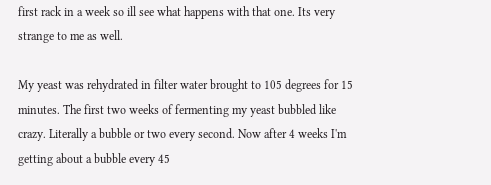first rack in a week so ill see what happens with that one. Its very strange to me as well.

My yeast was rehydrated in filter water brought to 105 degrees for 15 minutes. The first two weeks of fermenting my yeast bubbled like crazy. Literally a bubble or two every second. Now after 4 weeks I'm getting about a bubble every 45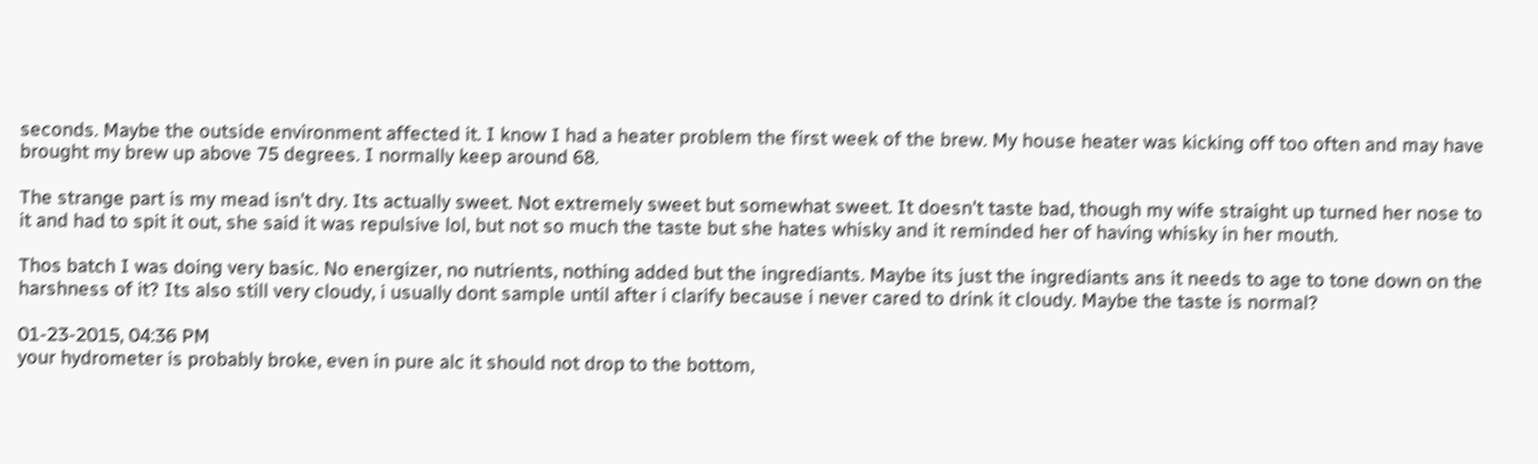seconds. Maybe the outside environment affected it. I know I had a heater problem the first week of the brew. My house heater was kicking off too often and may have brought my brew up above 75 degrees. I normally keep around 68.

The strange part is my mead isn't dry. Its actually sweet. Not extremely sweet but somewhat sweet. It doesn't taste bad, though my wife straight up turned her nose to it and had to spit it out, she said it was repulsive lol, but not so much the taste but she hates whisky and it reminded her of having whisky in her mouth.

Thos batch I was doing very basic. No energizer, no nutrients, nothing added but the ingrediants. Maybe its just the ingrediants ans it needs to age to tone down on the harshness of it? Its also still very cloudy, i usually dont sample until after i clarify because i never cared to drink it cloudy. Maybe the taste is normal?

01-23-2015, 04:36 PM
your hydrometer is probably broke, even in pure alc it should not drop to the bottom,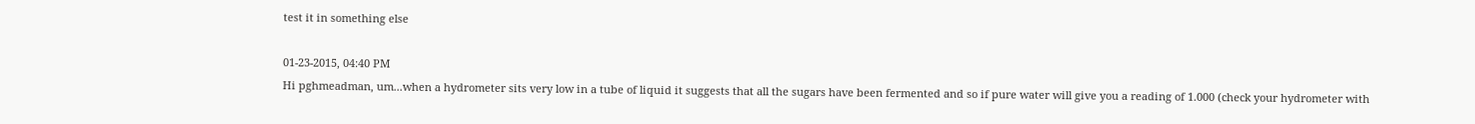test it in something else

01-23-2015, 04:40 PM
Hi pghmeadman, um...when a hydrometer sits very low in a tube of liquid it suggests that all the sugars have been fermented and so if pure water will give you a reading of 1.000 (check your hydrometer with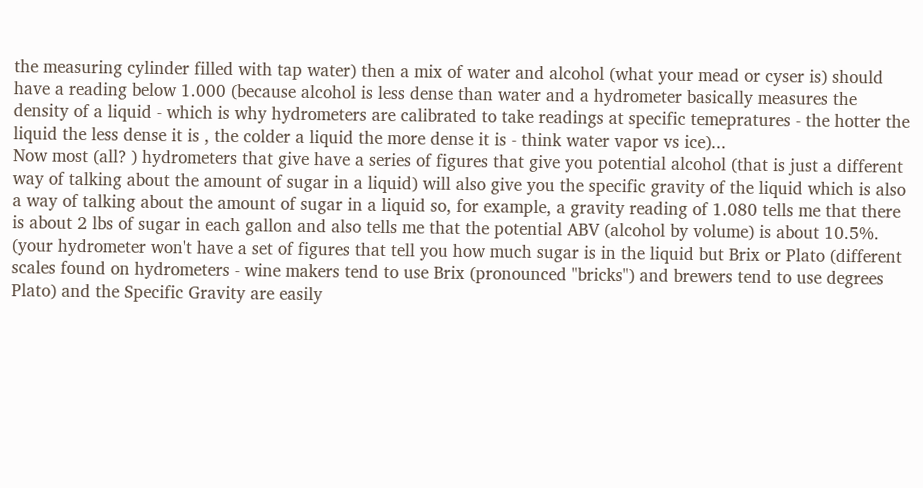the measuring cylinder filled with tap water) then a mix of water and alcohol (what your mead or cyser is) should have a reading below 1.000 (because alcohol is less dense than water and a hydrometer basically measures the density of a liquid - which is why hydrometers are calibrated to take readings at specific temepratures - the hotter the liquid the less dense it is , the colder a liquid the more dense it is - think water vapor vs ice)...
Now most (all? ) hydrometers that give have a series of figures that give you potential alcohol (that is just a different way of talking about the amount of sugar in a liquid) will also give you the specific gravity of the liquid which is also a way of talking about the amount of sugar in a liquid so, for example, a gravity reading of 1.080 tells me that there is about 2 lbs of sugar in each gallon and also tells me that the potential ABV (alcohol by volume) is about 10.5%. (your hydrometer won't have a set of figures that tell you how much sugar is in the liquid but Brix or Plato (different scales found on hydrometers - wine makers tend to use Brix (pronounced "bricks") and brewers tend to use degrees Plato) and the Specific Gravity are easily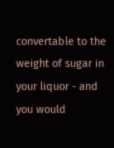convertable to the weight of sugar in your liquor - and you would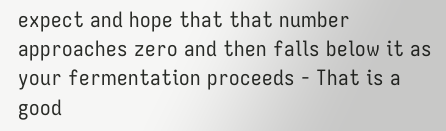expect and hope that that number approaches zero and then falls below it as your fermentation proceeds - That is a good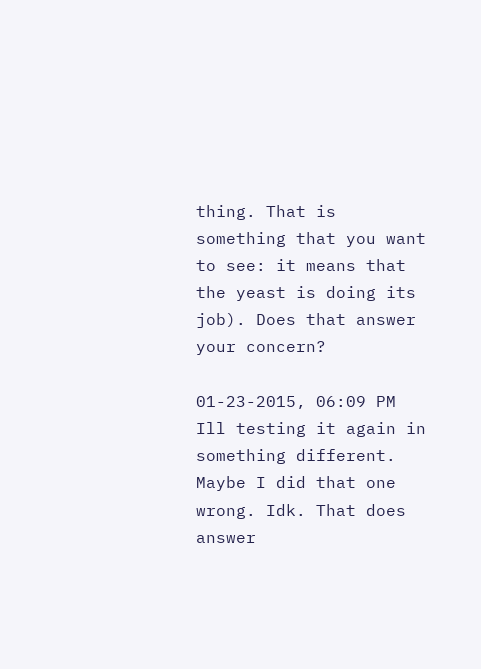thing. That is something that you want to see: it means that the yeast is doing its job). Does that answer your concern?

01-23-2015, 06:09 PM
Ill testing it again in something different. Maybe I did that one wrong. Idk. That does answer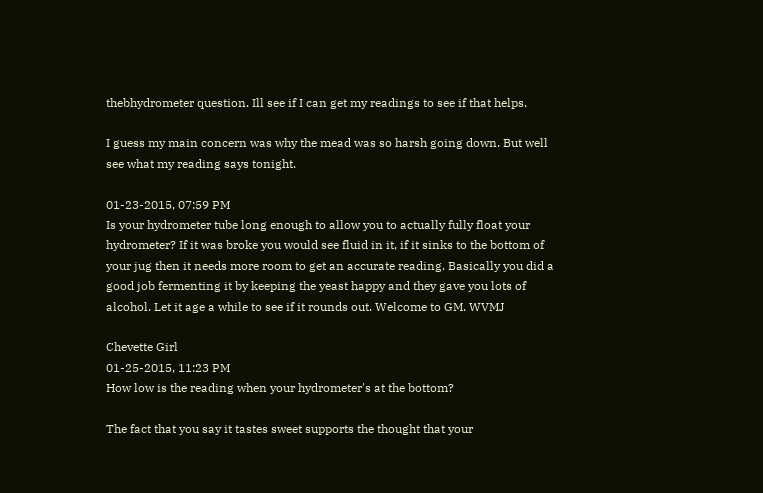thebhydrometer question. Ill see if I can get my readings to see if that helps.

I guess my main concern was why the mead was so harsh going down. But well see what my reading says tonight.

01-23-2015, 07:59 PM
Is your hydrometer tube long enough to allow you to actually fully float your hydrometer? If it was broke you would see fluid in it, if it sinks to the bottom of your jug then it needs more room to get an accurate reading. Basically you did a good job fermenting it by keeping the yeast happy and they gave you lots of alcohol. Let it age a while to see if it rounds out. Welcome to GM. WVMJ

Chevette Girl
01-25-2015, 11:23 PM
How low is the reading when your hydrometer's at the bottom?

The fact that you say it tastes sweet supports the thought that your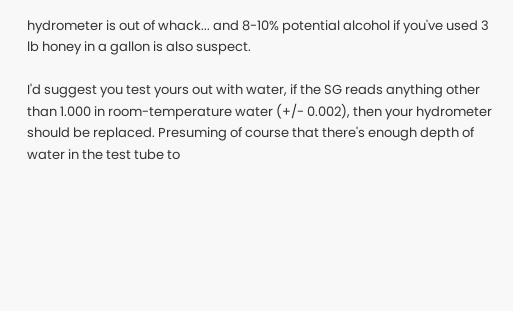hydrometer is out of whack... and 8-10% potential alcohol if you've used 3 lb honey in a gallon is also suspect.

I'd suggest you test yours out with water, if the SG reads anything other than 1.000 in room-temperature water (+/- 0.002), then your hydrometer should be replaced. Presuming of course that there's enough depth of water in the test tube to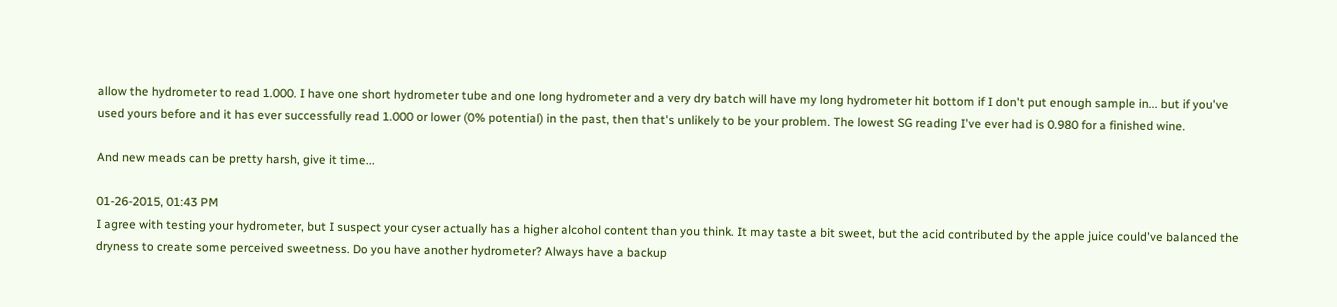allow the hydrometer to read 1.000. I have one short hydrometer tube and one long hydrometer and a very dry batch will have my long hydrometer hit bottom if I don't put enough sample in... but if you've used yours before and it has ever successfully read 1.000 or lower (0% potential) in the past, then that's unlikely to be your problem. The lowest SG reading I've ever had is 0.980 for a finished wine.

And new meads can be pretty harsh, give it time...

01-26-2015, 01:43 PM
I agree with testing your hydrometer, but I suspect your cyser actually has a higher alcohol content than you think. It may taste a bit sweet, but the acid contributed by the apple juice could've balanced the dryness to create some perceived sweetness. Do you have another hydrometer? Always have a backup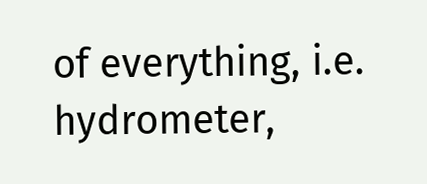of everything, i.e. hydrometer,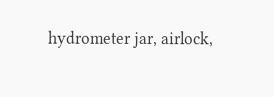hydrometer jar, airlock,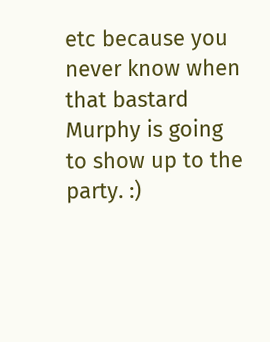etc because you never know when that bastard Murphy is going to show up to the party. :)